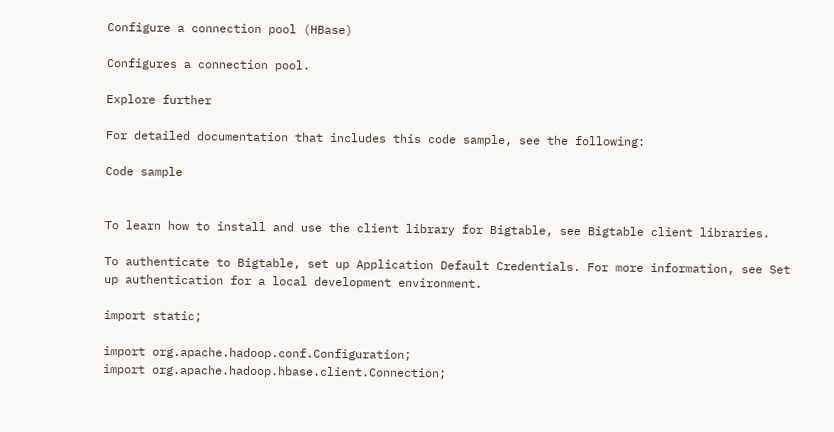Configure a connection pool (HBase)

Configures a connection pool.

Explore further

For detailed documentation that includes this code sample, see the following:

Code sample


To learn how to install and use the client library for Bigtable, see Bigtable client libraries.

To authenticate to Bigtable, set up Application Default Credentials. For more information, see Set up authentication for a local development environment.

import static;

import org.apache.hadoop.conf.Configuration;
import org.apache.hadoop.hbase.client.Connection;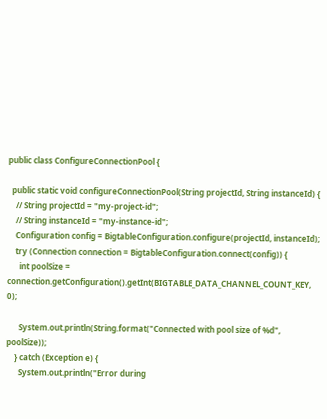public class ConfigureConnectionPool {

  public static void configureConnectionPool(String projectId, String instanceId) {
    // String projectId = "my-project-id";
    // String instanceId = "my-instance-id";
    Configuration config = BigtableConfiguration.configure(projectId, instanceId);
    try (Connection connection = BigtableConfiguration.connect(config)) {
      int poolSize = connection.getConfiguration().getInt(BIGTABLE_DATA_CHANNEL_COUNT_KEY, 0);

      System.out.println(String.format("Connected with pool size of %d", poolSize));
    } catch (Exception e) {
      System.out.println("Error during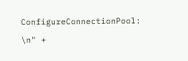ConfigureConnectionPool: \n" +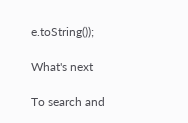e.toString());

What's next

To search and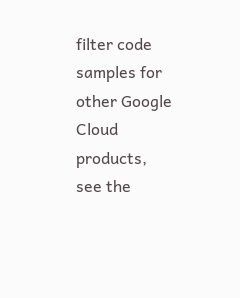filter code samples for other Google Cloud products, see the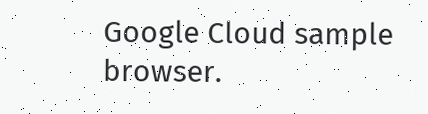Google Cloud sample browser.